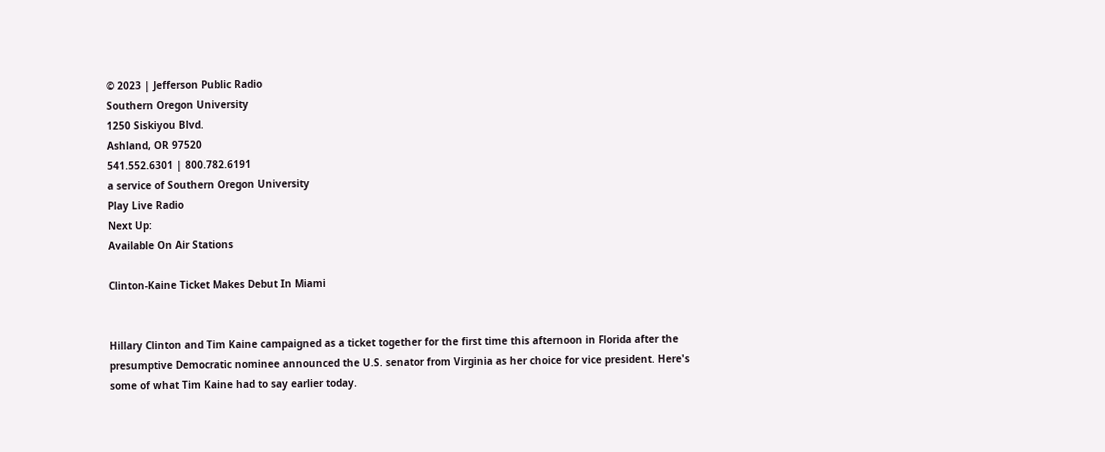© 2023 | Jefferson Public Radio
Southern Oregon University
1250 Siskiyou Blvd.
Ashland, OR 97520
541.552.6301 | 800.782.6191
a service of Southern Oregon University
Play Live Radio
Next Up:
Available On Air Stations

Clinton-Kaine Ticket Makes Debut In Miami


Hillary Clinton and Tim Kaine campaigned as a ticket together for the first time this afternoon in Florida after the presumptive Democratic nominee announced the U.S. senator from Virginia as her choice for vice president. Here's some of what Tim Kaine had to say earlier today.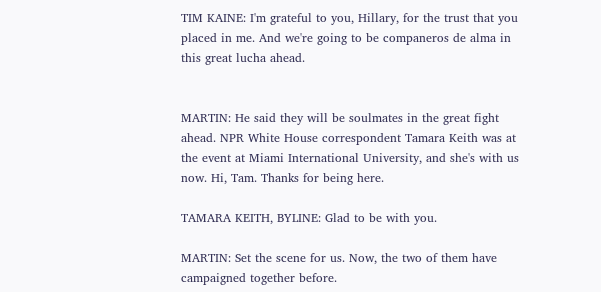TIM KAINE: I'm grateful to you, Hillary, for the trust that you placed in me. And we're going to be companeros de alma in this great lucha ahead.


MARTIN: He said they will be soulmates in the great fight ahead. NPR White House correspondent Tamara Keith was at the event at Miami International University, and she's with us now. Hi, Tam. Thanks for being here.

TAMARA KEITH, BYLINE: Glad to be with you.

MARTIN: Set the scene for us. Now, the two of them have campaigned together before.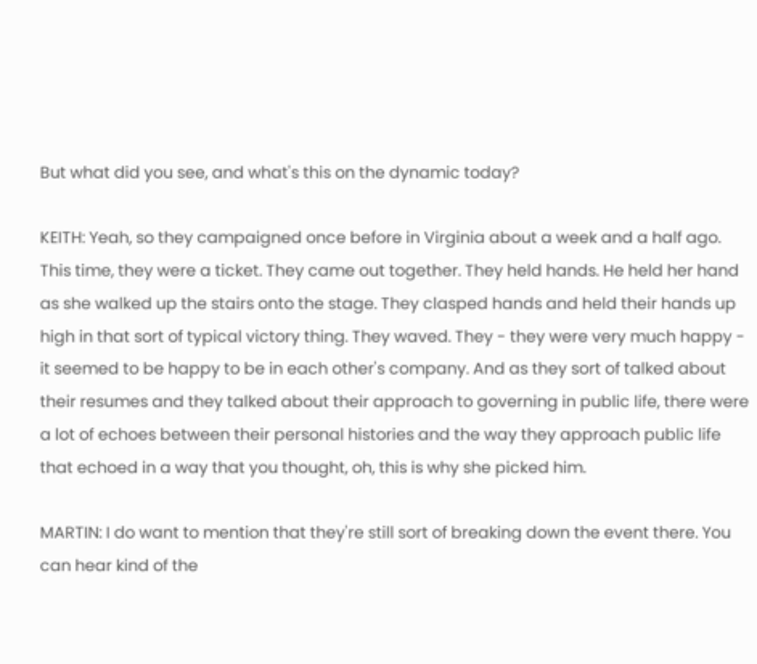But what did you see, and what's this on the dynamic today?

KEITH: Yeah, so they campaigned once before in Virginia about a week and a half ago. This time, they were a ticket. They came out together. They held hands. He held her hand as she walked up the stairs onto the stage. They clasped hands and held their hands up high in that sort of typical victory thing. They waved. They - they were very much happy - it seemed to be happy to be in each other's company. And as they sort of talked about their resumes and they talked about their approach to governing in public life, there were a lot of echoes between their personal histories and the way they approach public life that echoed in a way that you thought, oh, this is why she picked him.

MARTIN: I do want to mention that they're still sort of breaking down the event there. You can hear kind of the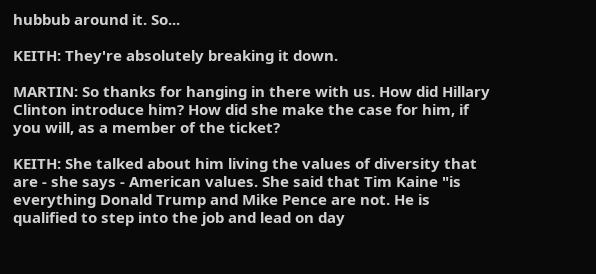hubbub around it. So...

KEITH: They're absolutely breaking it down.

MARTIN: So thanks for hanging in there with us. How did Hillary Clinton introduce him? How did she make the case for him, if you will, as a member of the ticket?

KEITH: She talked about him living the values of diversity that are - she says - American values. She said that Tim Kaine "is everything Donald Trump and Mike Pence are not. He is qualified to step into the job and lead on day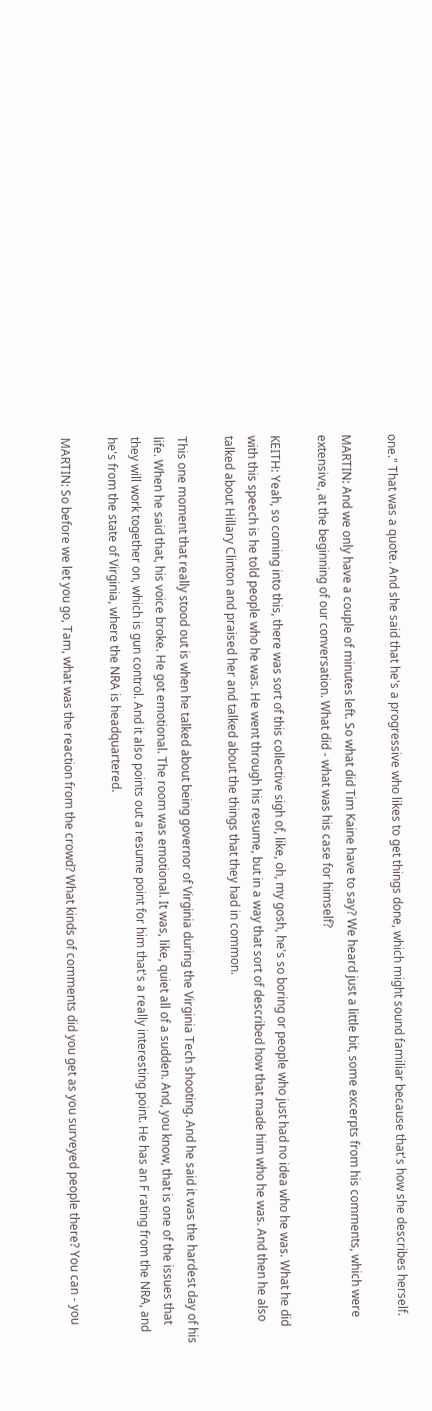one." That was a quote. And she said that he's a progressive who likes to get things done, which might sound familiar because that's how she describes herself.

MARTIN: And we only have a couple of minutes left. So what did Tim Kaine have to say? We heard just a little bit, some excerpts from his comments, which were extensive, at the beginning of our conversation. What did - what was his case for himself?

KEITH: Yeah, so coming into this, there was sort of this collective sigh of, like, oh, my gosh, he's so boring or people who just had no idea who he was. What he did with this speech is he told people who he was. He went through his resume, but in a way that sort of described how that made him who he was. And then he also talked about Hillary Clinton and praised her and talked about the things that they had in common.

This one moment that really stood out is when he talked about being governor of Virginia during the Virginia Tech shooting. And he said it was the hardest day of his life. When he said that, his voice broke. He got emotional. The room was emotional. It was, like, quiet all of a sudden. And, you know, that is one of the issues that they will work together on, which is gun control. And it also points out a resume point for him that's a really interesting point. He has an F rating from the NRA, and he's from the state of Virginia, where the NRA is headquartered.

MARTIN: So before we let you go, Tam, what was the reaction from the crowd? What kinds of comments did you get as you surveyed people there? You can - you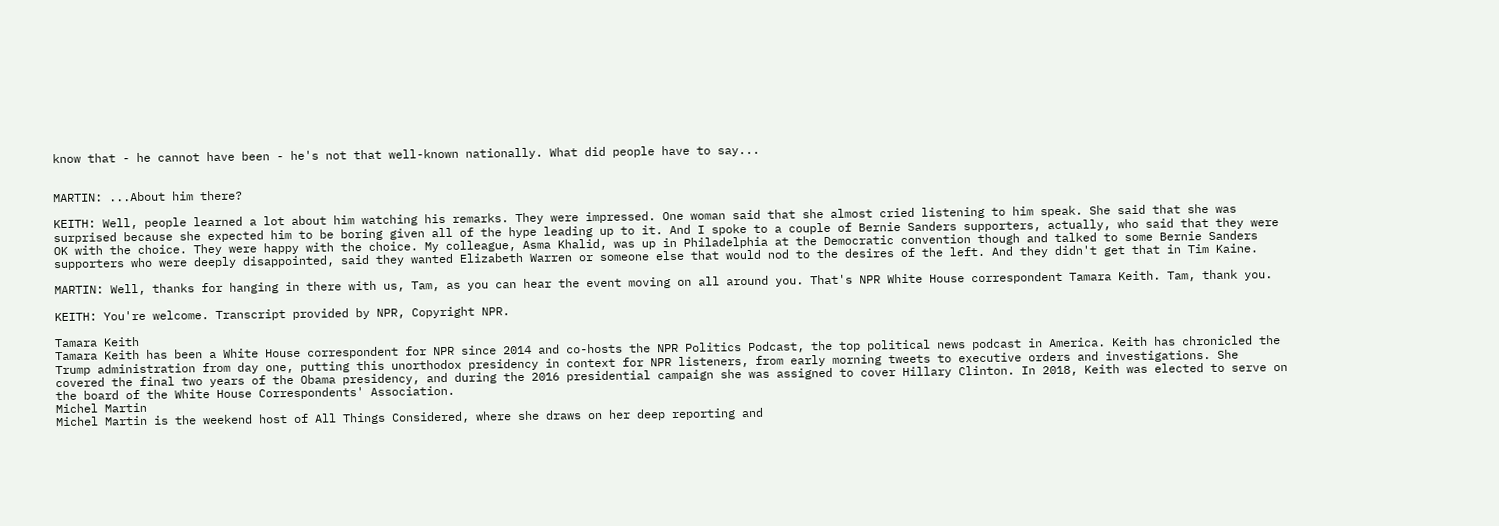know that - he cannot have been - he's not that well-known nationally. What did people have to say...


MARTIN: ...About him there?

KEITH: Well, people learned a lot about him watching his remarks. They were impressed. One woman said that she almost cried listening to him speak. She said that she was surprised because she expected him to be boring given all of the hype leading up to it. And I spoke to a couple of Bernie Sanders supporters, actually, who said that they were OK with the choice. They were happy with the choice. My colleague, Asma Khalid, was up in Philadelphia at the Democratic convention though and talked to some Bernie Sanders supporters who were deeply disappointed, said they wanted Elizabeth Warren or someone else that would nod to the desires of the left. And they didn't get that in Tim Kaine.

MARTIN: Well, thanks for hanging in there with us, Tam, as you can hear the event moving on all around you. That's NPR White House correspondent Tamara Keith. Tam, thank you.

KEITH: You're welcome. Transcript provided by NPR, Copyright NPR.

Tamara Keith
Tamara Keith has been a White House correspondent for NPR since 2014 and co-hosts the NPR Politics Podcast, the top political news podcast in America. Keith has chronicled the Trump administration from day one, putting this unorthodox presidency in context for NPR listeners, from early morning tweets to executive orders and investigations. She covered the final two years of the Obama presidency, and during the 2016 presidential campaign she was assigned to cover Hillary Clinton. In 2018, Keith was elected to serve on the board of the White House Correspondents' Association.
Michel Martin
Michel Martin is the weekend host of All Things Considered, where she draws on her deep reporting and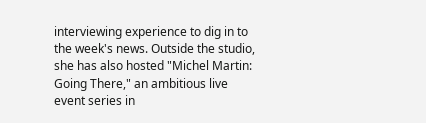interviewing experience to dig in to the week's news. Outside the studio, she has also hosted "Michel Martin: Going There," an ambitious live event series in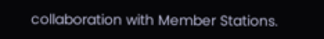collaboration with Member Stations.